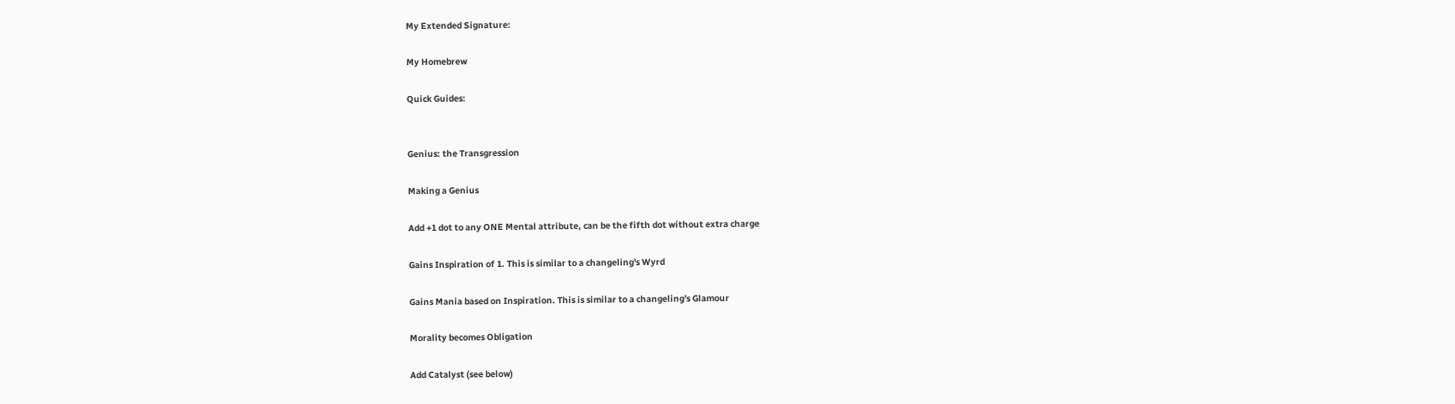My Extended Signature:

My Homebrew

Quick Guides:


Genius: the Transgression

Making a Genius

Add +1 dot to any ONE Mental attribute, can be the fifth dot without extra charge

Gains Inspiration of 1. This is similar to a changeling's Wyrd

Gains Mania based on Inspiration. This is similar to a changeling's Glamour

Morality becomes Obligation

Add Catalyst (see below)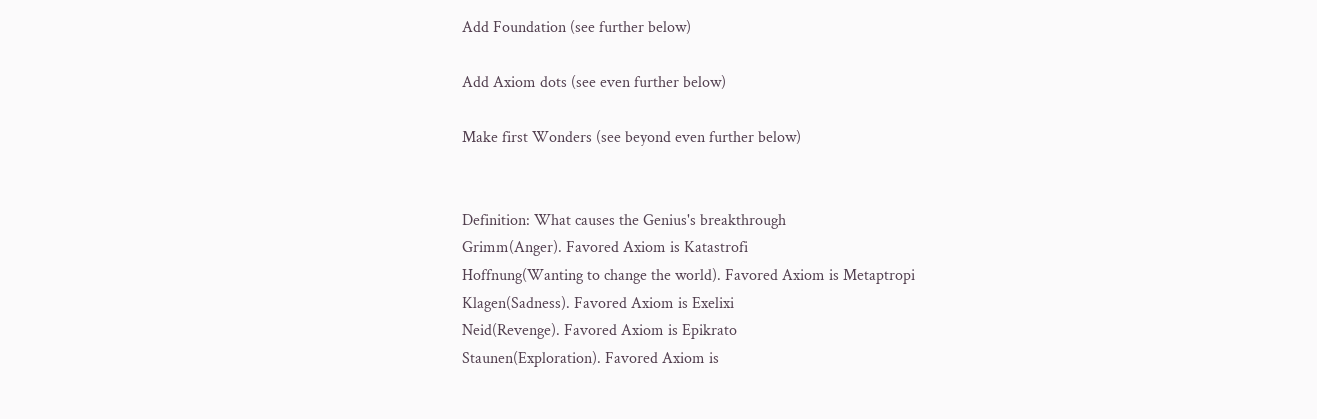Add Foundation (see further below)

Add Axiom dots (see even further below)

Make first Wonders (see beyond even further below)


Definition: What causes the Genius's breakthrough
Grimm(Anger). Favored Axiom is Katastrofi
Hoffnung(Wanting to change the world). Favored Axiom is Metaptropi
Klagen(Sadness). Favored Axiom is Exelixi
Neid(Revenge). Favored Axiom is Epikrato
Staunen(Exploration). Favored Axiom is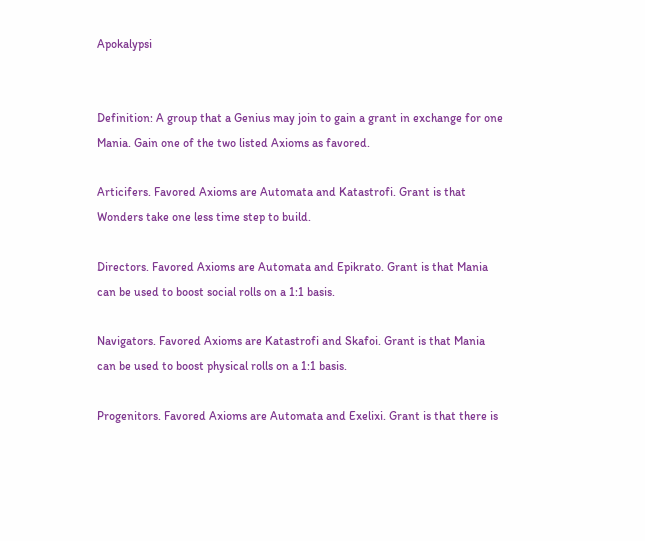Apokalypsi


Definition: A group that a Genius may join to gain a grant in exchange for one Mania. Gain one of the two listed Axioms as favored.

Articifers. Favored Axioms are Automata and Katastrofi. Grant is that Wonders take one less time step to build.

Directors. Favored Axioms are Automata and Epikrato. Grant is that Mania can be used to boost social rolls on a 1:1 basis.

Navigators. Favored Axioms are Katastrofi and Skafoi. Grant is that Mania can be used to boost physical rolls on a 1:1 basis.

Progenitors. Favored Axioms are Automata and Exelixi. Grant is that there is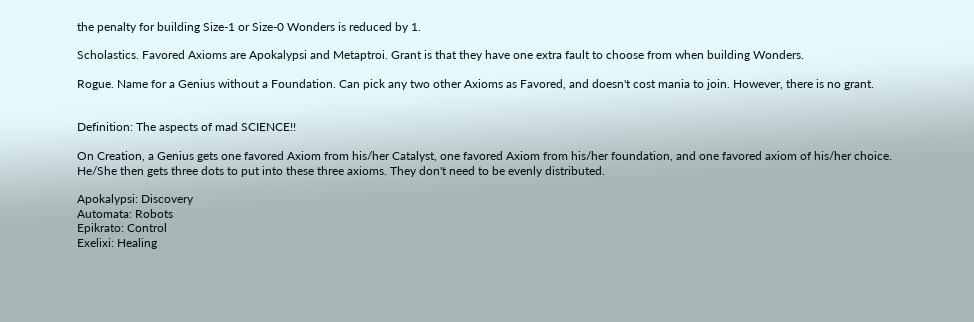the penalty for building Size-1 or Size-0 Wonders is reduced by 1.

Scholastics. Favored Axioms are Apokalypsi and Metaptroi. Grant is that they have one extra fault to choose from when building Wonders.

Rogue. Name for a Genius without a Foundation. Can pick any two other Axioms as Favored, and doesn't cost mania to join. However, there is no grant.


Definition: The aspects of mad SCIENCE!!

On Creation, a Genius gets one favored Axiom from his/her Catalyst, one favored Axiom from his/her foundation, and one favored axiom of his/her choice. He/She then gets three dots to put into these three axioms. They don't need to be evenly distributed.

Apokalypsi: Discovery
Automata: Robots
Epikrato: Control
Exelixi: Healing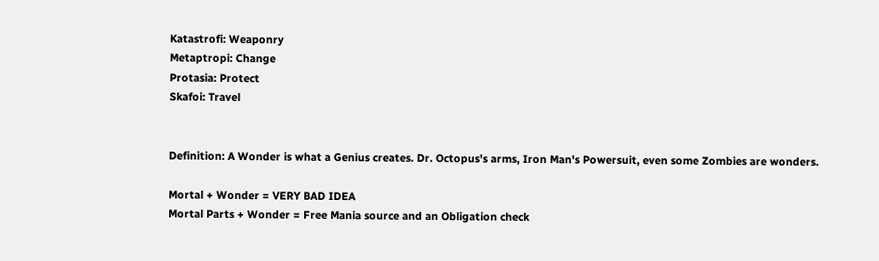Katastrofi: Weaponry
Metaptropi: Change
Protasia: Protect
Skafoi: Travel


Definition: A Wonder is what a Genius creates. Dr. Octopus's arms, Iron Man's Powersuit, even some Zombies are wonders.

Mortal + Wonder = VERY BAD IDEA
Mortal Parts + Wonder = Free Mania source and an Obligation check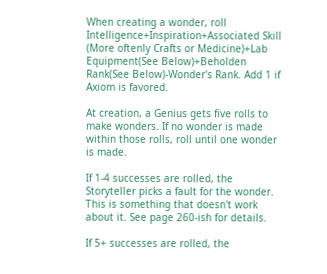When creating a wonder, roll Intelligence+Inspiration+Associated Skill (More oftenly Crafts or Medicine)+Lab Equipment(See Below)+Beholden Rank(See Below)-Wonder's Rank. Add 1 if Axiom is favored.

At creation, a Genius gets five rolls to make wonders. If no wonder is made within those rolls, roll until one wonder is made.

If 1-4 successes are rolled, the Storyteller picks a fault for the wonder. This is something that doesn't work about it. See page 260-ish for details.

If 5+ successes are rolled, the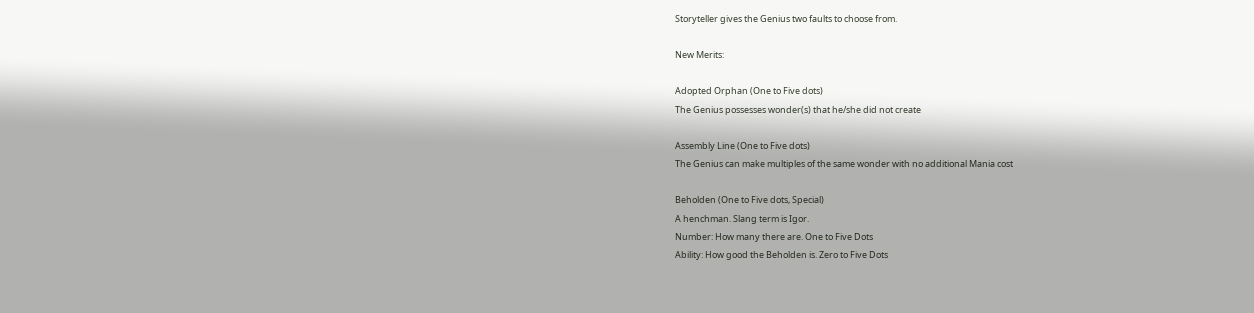Storyteller gives the Genius two faults to choose from.

New Merits:

Adopted Orphan (One to Five dots)
The Genius possesses wonder(s) that he/she did not create

Assembly Line (One to Five dots)
The Genius can make multiples of the same wonder with no additional Mania cost

Beholden (One to Five dots, Special)
A henchman. Slang term is Igor.
Number: How many there are. One to Five Dots
Ability: How good the Beholden is. Zero to Five Dots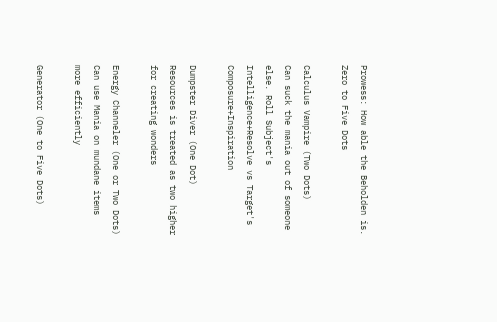Prowess: How able the Beholden is. Zero to Five Dots

Calculus Vampire (Two Dots)
Can suck the mania out of someone else. Roll Subject's Intelligence+Resolve vs Target's Composure+Inspiration

Dumpster Diver (One Dot)
Resources is treated as two higher for creating wonders

Energy Channeler (One or Two Dots)
Can use Mania on mundane items more efficiently

Generator (One to Five Dots)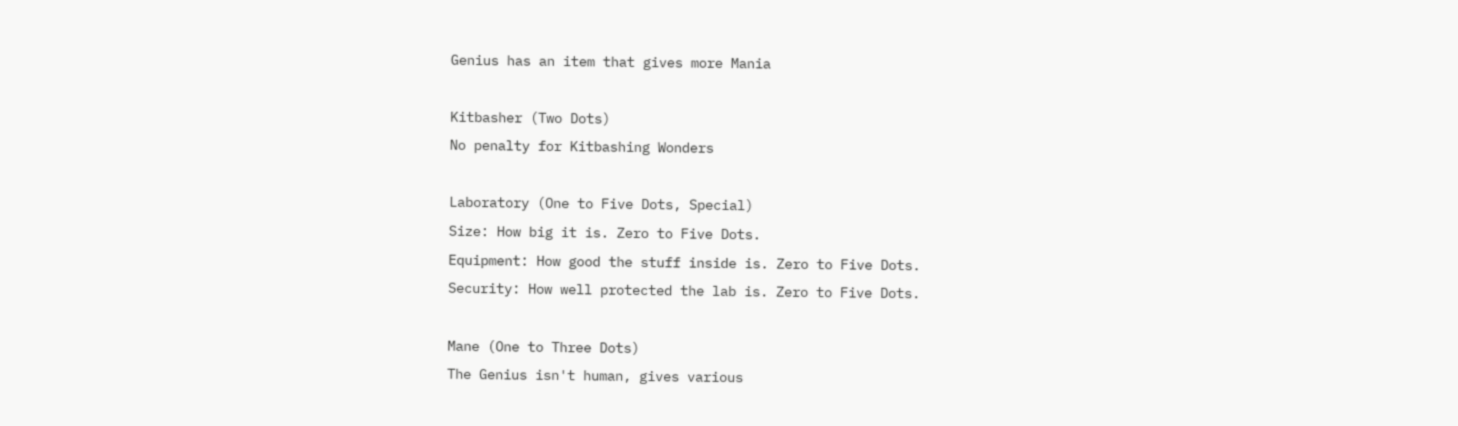Genius has an item that gives more Mania

Kitbasher (Two Dots)
No penalty for Kitbashing Wonders

Laboratory (One to Five Dots, Special)
Size: How big it is. Zero to Five Dots.
Equipment: How good the stuff inside is. Zero to Five Dots.
Security: How well protected the lab is. Zero to Five Dots.

Mane (One to Three Dots)
The Genius isn't human, gives various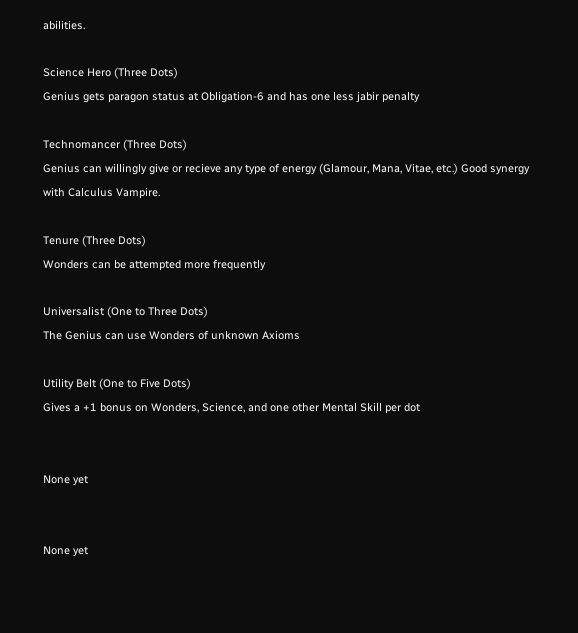abilities.

Science Hero (Three Dots)
Genius gets paragon status at Obligation-6 and has one less jabir penalty

Technomancer (Three Dots)
Genius can willingly give or recieve any type of energy (Glamour, Mana, Vitae, etc.) Good synergy with Calculus Vampire.

Tenure (Three Dots)
Wonders can be attempted more frequently

Universalist (One to Three Dots)
The Genius can use Wonders of unknown Axioms

Utility Belt (One to Five Dots)
Gives a +1 bonus on Wonders, Science, and one other Mental Skill per dot


None yet


None yet